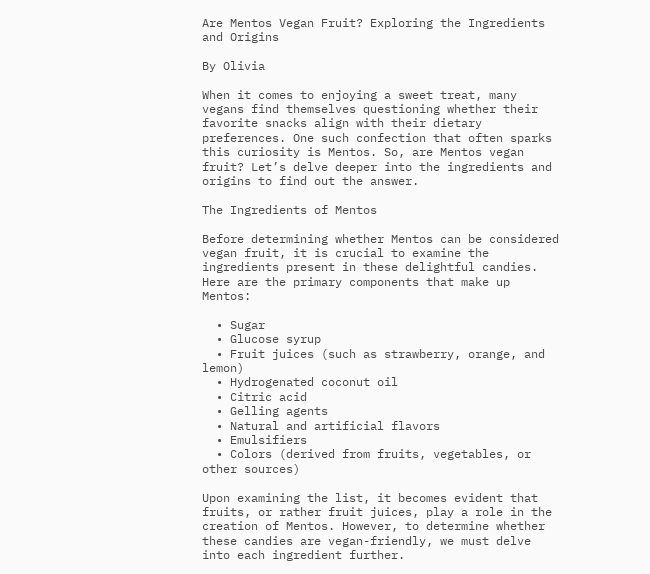Are Mentos Vegan Fruit? Exploring the Ingredients and Origins

By Olivia

When it comes to enjoying a sweet treat, many vegans find themselves questioning whether their favorite snacks align with their dietary preferences. One such confection that often sparks this curiosity is Mentos. So, are Mentos vegan fruit? Let’s delve deeper into the ingredients and origins to find out the answer.

The Ingredients of Mentos

Before determining whether Mentos can be considered vegan fruit, it is crucial to examine the ingredients present in these delightful candies. Here are the primary components that make up Mentos:

  • Sugar
  • Glucose syrup
  • Fruit juices (such as strawberry, orange, and lemon)
  • Hydrogenated coconut oil
  • Citric acid
  • Gelling agents
  • Natural and artificial flavors
  • Emulsifiers
  • Colors (derived from fruits, vegetables, or other sources)

Upon examining the list, it becomes evident that fruits, or rather fruit juices, play a role in the creation of Mentos. However, to determine whether these candies are vegan-friendly, we must delve into each ingredient further.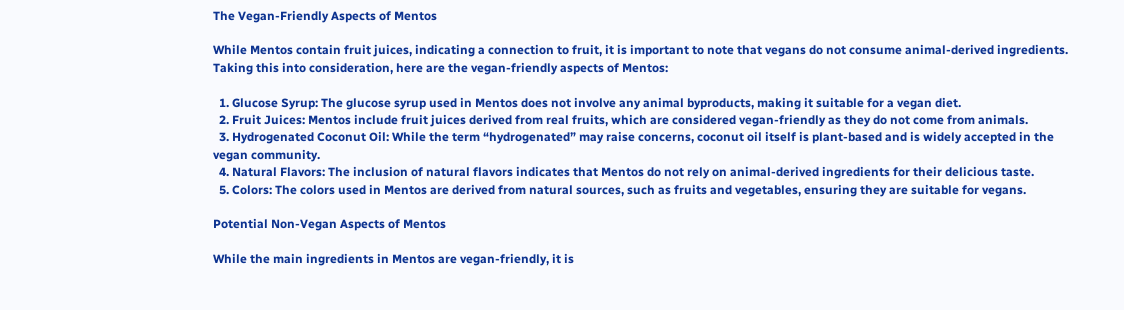The Vegan-Friendly Aspects of Mentos

While Mentos contain fruit juices, indicating a connection to fruit, it is important to note that vegans do not consume animal-derived ingredients. Taking this into consideration, here are the vegan-friendly aspects of Mentos:

  1. Glucose Syrup: The glucose syrup used in Mentos does not involve any animal byproducts, making it suitable for a vegan diet.
  2. Fruit Juices: Mentos include fruit juices derived from real fruits, which are considered vegan-friendly as they do not come from animals.
  3. Hydrogenated Coconut Oil: While the term “hydrogenated” may raise concerns, coconut oil itself is plant-based and is widely accepted in the vegan community.
  4. Natural Flavors: The inclusion of natural flavors indicates that Mentos do not rely on animal-derived ingredients for their delicious taste.
  5. Colors: The colors used in Mentos are derived from natural sources, such as fruits and vegetables, ensuring they are suitable for vegans.

Potential Non-Vegan Aspects of Mentos

While the main ingredients in Mentos are vegan-friendly, it is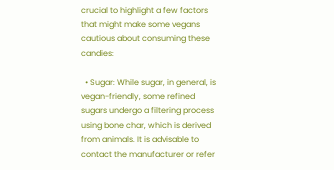crucial to highlight a few factors that might make some vegans cautious about consuming these candies:

  • Sugar: While sugar, in general, is vegan-friendly, some refined sugars undergo a filtering process using bone char, which is derived from animals. It is advisable to contact the manufacturer or refer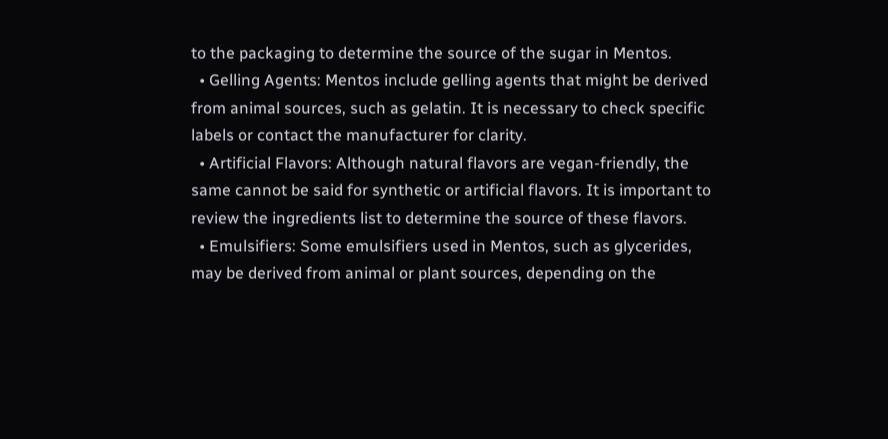to the packaging to determine the source of the sugar in Mentos.
  • Gelling Agents: Mentos include gelling agents that might be derived from animal sources, such as gelatin. It is necessary to check specific labels or contact the manufacturer for clarity.
  • Artificial Flavors: Although natural flavors are vegan-friendly, the same cannot be said for synthetic or artificial flavors. It is important to review the ingredients list to determine the source of these flavors.
  • Emulsifiers: Some emulsifiers used in Mentos, such as glycerides, may be derived from animal or plant sources, depending on the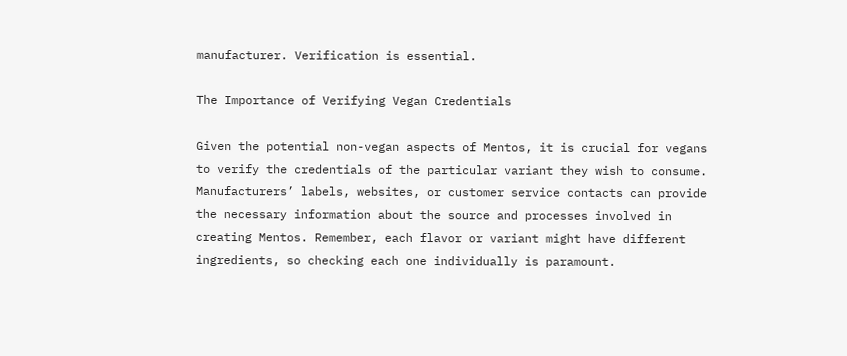manufacturer. Verification is essential.

The Importance of Verifying Vegan Credentials

Given the potential non-vegan aspects of Mentos, it is crucial for vegans to verify the credentials of the particular variant they wish to consume. Manufacturers’ labels, websites, or customer service contacts can provide the necessary information about the source and processes involved in creating Mentos. Remember, each flavor or variant might have different ingredients, so checking each one individually is paramount.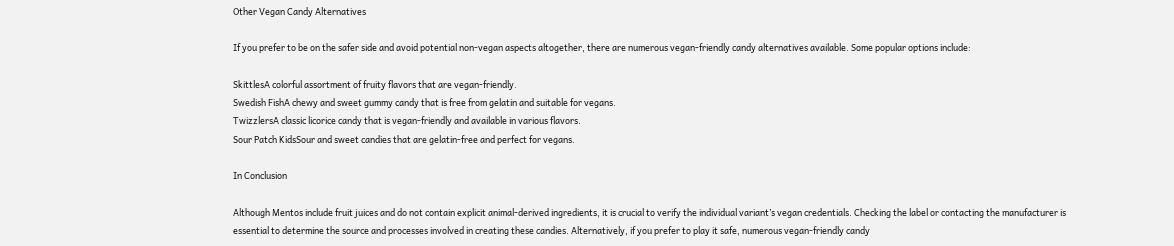Other Vegan Candy Alternatives

If you prefer to be on the safer side and avoid potential non-vegan aspects altogether, there are numerous vegan-friendly candy alternatives available. Some popular options include:

SkittlesA colorful assortment of fruity flavors that are vegan-friendly.
Swedish FishA chewy and sweet gummy candy that is free from gelatin and suitable for vegans.
TwizzlersA classic licorice candy that is vegan-friendly and available in various flavors.
Sour Patch KidsSour and sweet candies that are gelatin-free and perfect for vegans.

In Conclusion

Although Mentos include fruit juices and do not contain explicit animal-derived ingredients, it is crucial to verify the individual variant’s vegan credentials. Checking the label or contacting the manufacturer is essential to determine the source and processes involved in creating these candies. Alternatively, if you prefer to play it safe, numerous vegan-friendly candy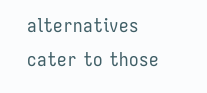alternatives cater to those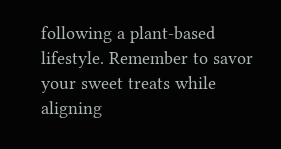following a plant-based lifestyle. Remember to savor your sweet treats while aligning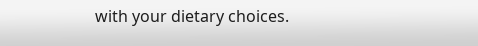with your dietary choices.